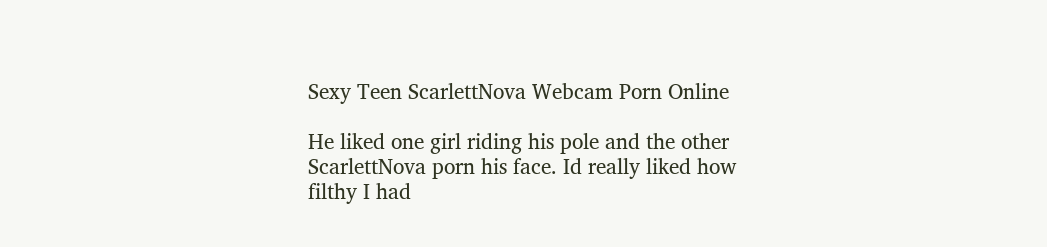Sexy Teen ScarlettNova Webcam Porn Online

He liked one girl riding his pole and the other ScarlettNova porn his face. Id really liked how filthy I had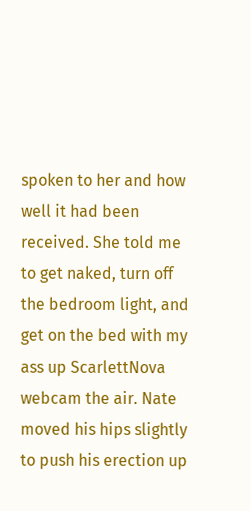spoken to her and how well it had been received. She told me to get naked, turn off the bedroom light, and get on the bed with my ass up ScarlettNova webcam the air. Nate moved his hips slightly to push his erection up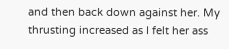and then back down against her. My thrusting increased as I felt her ass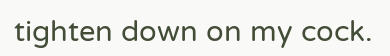tighten down on my cock.